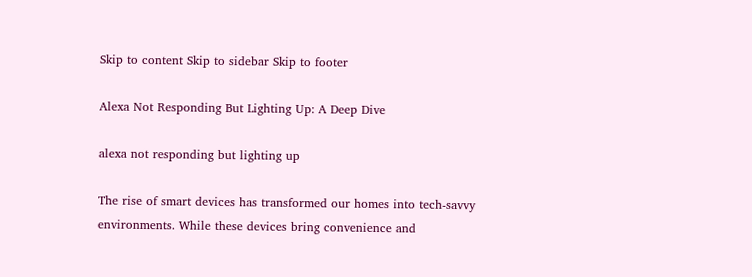Skip to content Skip to sidebar Skip to footer

Alexa Not Responding But Lighting Up: A Deep Dive

alexa not responding but lighting up

The rise of smart devices has transformed our homes into tech-savvy environments. While these devices bring convenience and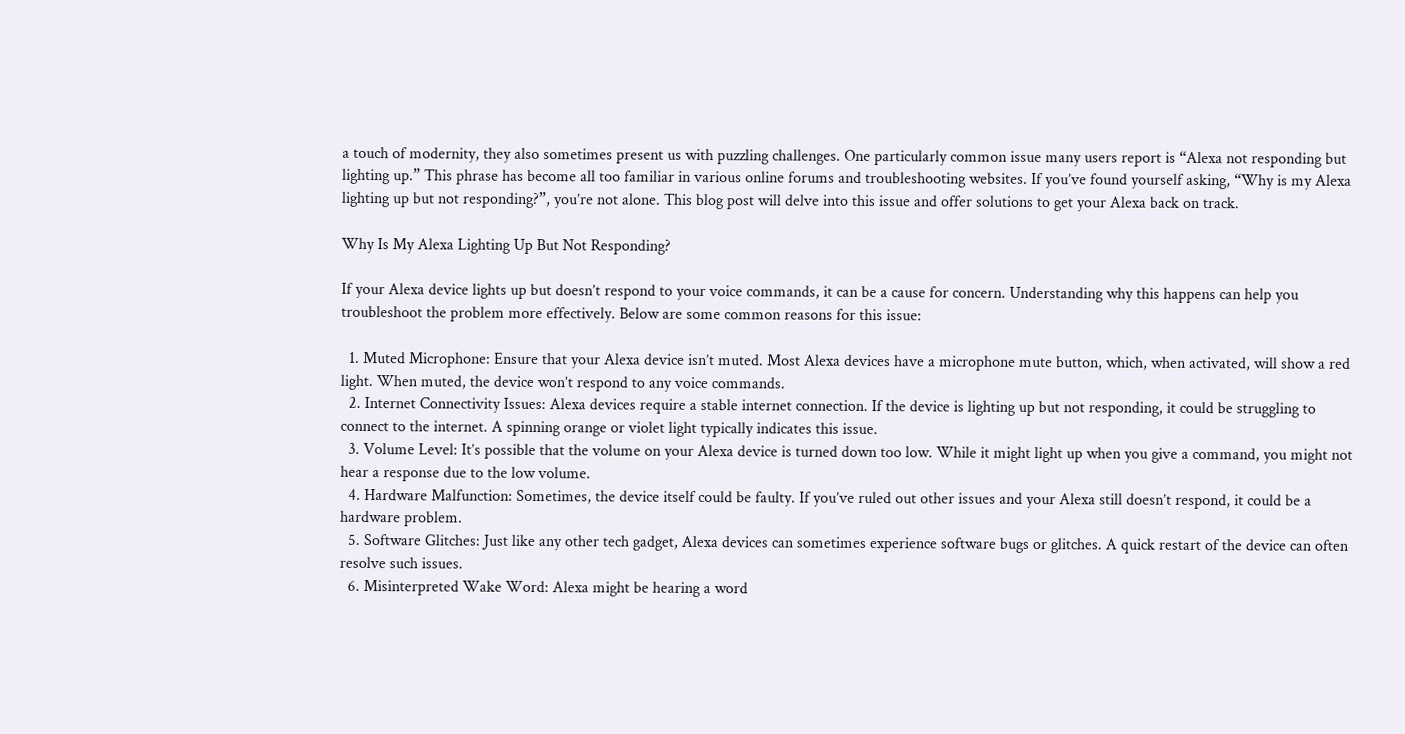a touch of modernity, they also sometimes present us with puzzling challenges. One particularly common issue many users report is “Alexa not responding but lighting up.” This phrase has become all too familiar in various online forums and troubleshooting websites. If you’ve found yourself asking, “Why is my Alexa lighting up but not responding?”, you’re not alone. This blog post will delve into this issue and offer solutions to get your Alexa back on track.

Why Is My Alexa Lighting Up But Not Responding?

If your Alexa device lights up but doesn’t respond to your voice commands, it can be a cause for concern. Understanding why this happens can help you troubleshoot the problem more effectively. Below are some common reasons for this issue:

  1. Muted Microphone: Ensure that your Alexa device isn’t muted. Most Alexa devices have a microphone mute button, which, when activated, will show a red light. When muted, the device won’t respond to any voice commands.
  2. Internet Connectivity Issues: Alexa devices require a stable internet connection. If the device is lighting up but not responding, it could be struggling to connect to the internet. A spinning orange or violet light typically indicates this issue.
  3. Volume Level: It’s possible that the volume on your Alexa device is turned down too low. While it might light up when you give a command, you might not hear a response due to the low volume.
  4. Hardware Malfunction: Sometimes, the device itself could be faulty. If you’ve ruled out other issues and your Alexa still doesn’t respond, it could be a hardware problem.
  5. Software Glitches: Just like any other tech gadget, Alexa devices can sometimes experience software bugs or glitches. A quick restart of the device can often resolve such issues.
  6. Misinterpreted Wake Word: Alexa might be hearing a word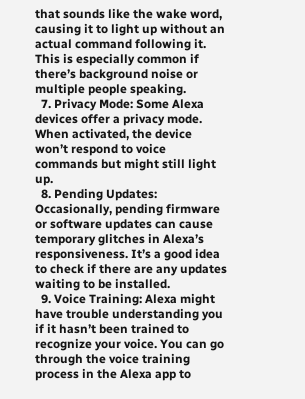that sounds like the wake word, causing it to light up without an actual command following it. This is especially common if there’s background noise or multiple people speaking.
  7. Privacy Mode: Some Alexa devices offer a privacy mode. When activated, the device won’t respond to voice commands but might still light up.
  8. Pending Updates: Occasionally, pending firmware or software updates can cause temporary glitches in Alexa’s responsiveness. It’s a good idea to check if there are any updates waiting to be installed.
  9. Voice Training: Alexa might have trouble understanding you if it hasn’t been trained to recognize your voice. You can go through the voice training process in the Alexa app to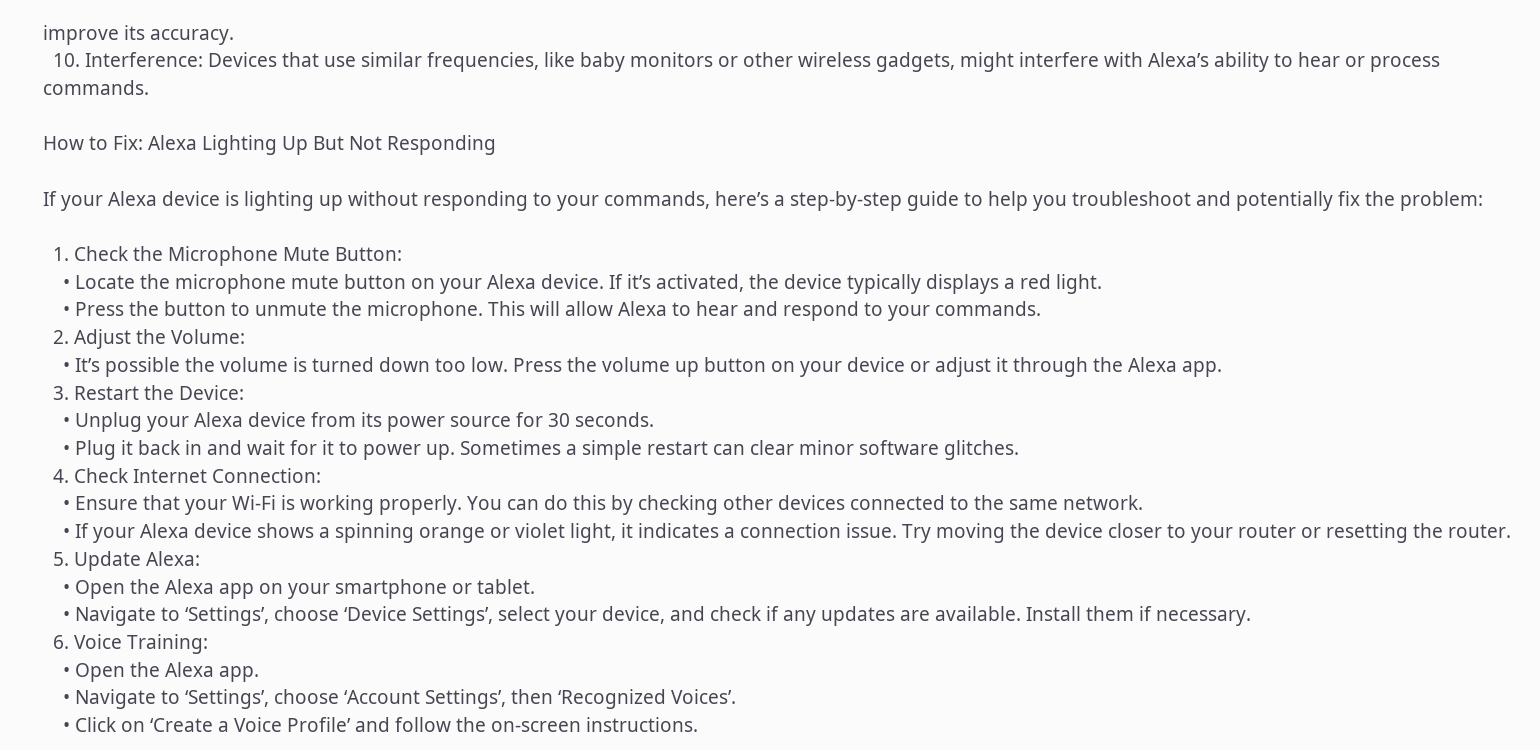improve its accuracy.
  10. Interference: Devices that use similar frequencies, like baby monitors or other wireless gadgets, might interfere with Alexa’s ability to hear or process commands.

How to Fix: Alexa Lighting Up But Not Responding

If your Alexa device is lighting up without responding to your commands, here’s a step-by-step guide to help you troubleshoot and potentially fix the problem:

  1. Check the Microphone Mute Button:
    • Locate the microphone mute button on your Alexa device. If it’s activated, the device typically displays a red light.
    • Press the button to unmute the microphone. This will allow Alexa to hear and respond to your commands.
  2. Adjust the Volume:
    • It’s possible the volume is turned down too low. Press the volume up button on your device or adjust it through the Alexa app.
  3. Restart the Device:
    • Unplug your Alexa device from its power source for 30 seconds.
    • Plug it back in and wait for it to power up. Sometimes a simple restart can clear minor software glitches.
  4. Check Internet Connection:
    • Ensure that your Wi-Fi is working properly. You can do this by checking other devices connected to the same network.
    • If your Alexa device shows a spinning orange or violet light, it indicates a connection issue. Try moving the device closer to your router or resetting the router.
  5. Update Alexa:
    • Open the Alexa app on your smartphone or tablet.
    • Navigate to ‘Settings’, choose ‘Device Settings’, select your device, and check if any updates are available. Install them if necessary.
  6. Voice Training:
    • Open the Alexa app.
    • Navigate to ‘Settings’, choose ‘Account Settings’, then ‘Recognized Voices’.
    • Click on ‘Create a Voice Profile’ and follow the on-screen instructions.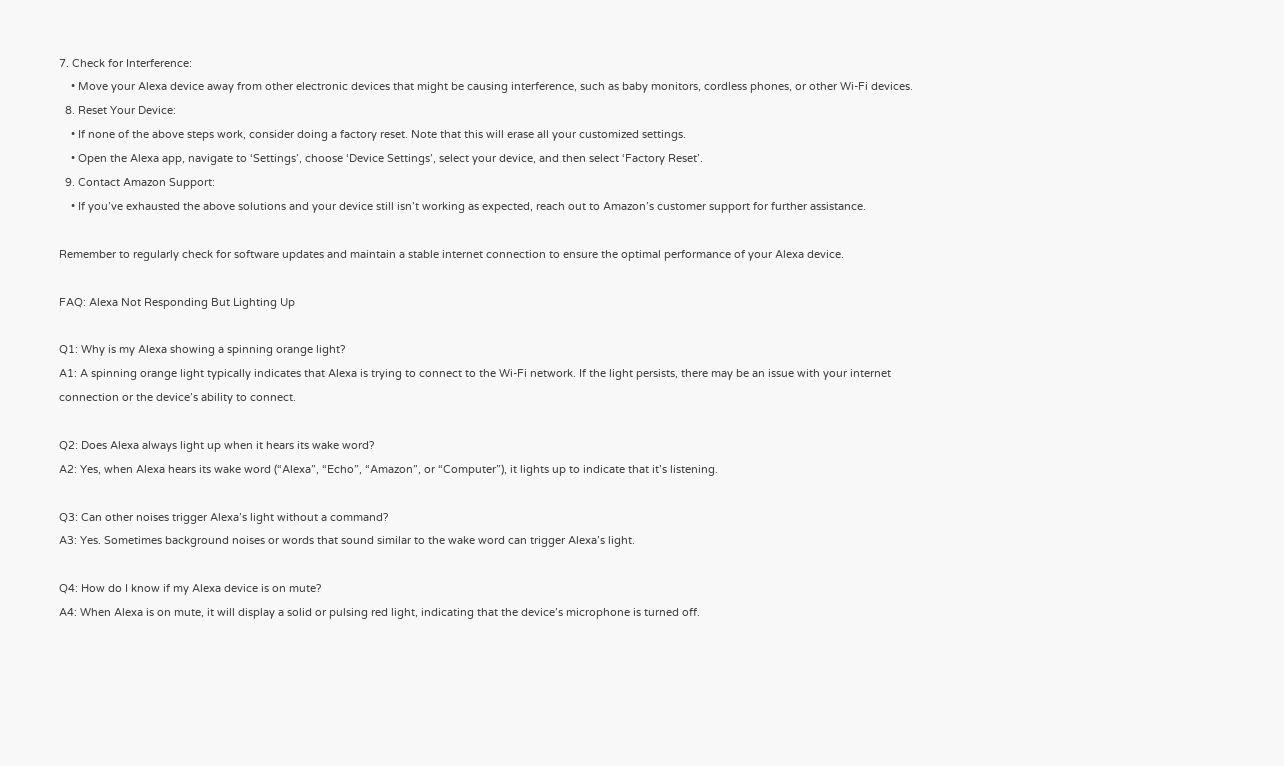7. Check for Interference:
    • Move your Alexa device away from other electronic devices that might be causing interference, such as baby monitors, cordless phones, or other Wi-Fi devices.
  8. Reset Your Device:
    • If none of the above steps work, consider doing a factory reset. Note that this will erase all your customized settings.
    • Open the Alexa app, navigate to ‘Settings’, choose ‘Device Settings’, select your device, and then select ‘Factory Reset’.
  9. Contact Amazon Support:
    • If you’ve exhausted the above solutions and your device still isn’t working as expected, reach out to Amazon’s customer support for further assistance.

Remember to regularly check for software updates and maintain a stable internet connection to ensure the optimal performance of your Alexa device.

FAQ: Alexa Not Responding But Lighting Up

Q1: Why is my Alexa showing a spinning orange light?
A1: A spinning orange light typically indicates that Alexa is trying to connect to the Wi-Fi network. If the light persists, there may be an issue with your internet connection or the device’s ability to connect.

Q2: Does Alexa always light up when it hears its wake word?
A2: Yes, when Alexa hears its wake word (“Alexa”, “Echo”, “Amazon”, or “Computer”), it lights up to indicate that it’s listening.

Q3: Can other noises trigger Alexa’s light without a command?
A3: Yes. Sometimes background noises or words that sound similar to the wake word can trigger Alexa’s light.

Q4: How do I know if my Alexa device is on mute?
A4: When Alexa is on mute, it will display a solid or pulsing red light, indicating that the device’s microphone is turned off.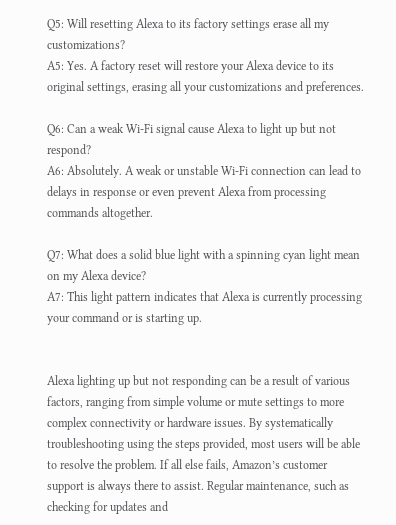Q5: Will resetting Alexa to its factory settings erase all my customizations?
A5: Yes. A factory reset will restore your Alexa device to its original settings, erasing all your customizations and preferences.

Q6: Can a weak Wi-Fi signal cause Alexa to light up but not respond?
A6: Absolutely. A weak or unstable Wi-Fi connection can lead to delays in response or even prevent Alexa from processing commands altogether.

Q7: What does a solid blue light with a spinning cyan light mean on my Alexa device?
A7: This light pattern indicates that Alexa is currently processing your command or is starting up.


Alexa lighting up but not responding can be a result of various factors, ranging from simple volume or mute settings to more complex connectivity or hardware issues. By systematically troubleshooting using the steps provided, most users will be able to resolve the problem. If all else fails, Amazon’s customer support is always there to assist. Regular maintenance, such as checking for updates and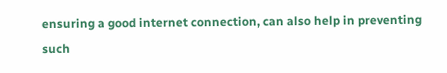ensuring a good internet connection, can also help in preventing such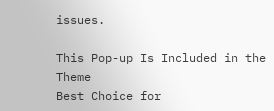issues.

This Pop-up Is Included in the Theme
Best Choice for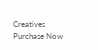Creatives
Purchase Now